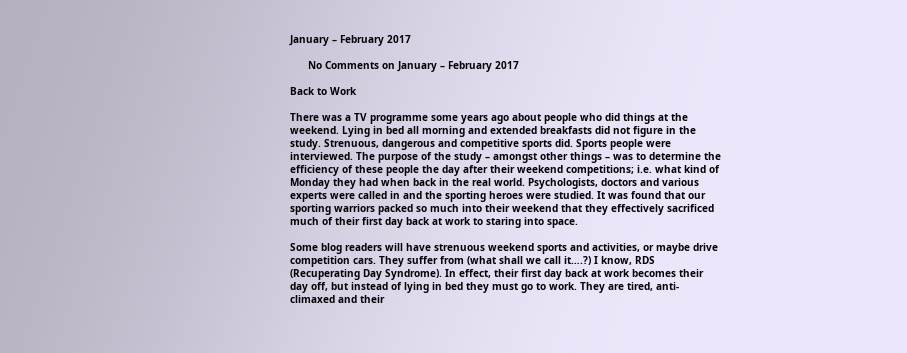January – February 2017

      No Comments on January – February 2017

Back to Work

There was a TV programme some years ago about people who did things at the weekend. Lying in bed all morning and extended breakfasts did not figure in the study. Strenuous, dangerous and competitive sports did. Sports people were interviewed. The purpose of the study – amongst other things – was to determine the efficiency of these people the day after their weekend competitions; i.e. what kind of Monday they had when back in the real world. Psychologists, doctors and various experts were called in and the sporting heroes were studied. It was found that our sporting warriors packed so much into their weekend that they effectively sacrificed much of their first day back at work to staring into space.

Some blog readers will have strenuous weekend sports and activities, or maybe drive competition cars. They suffer from (what shall we call it….?) I know, RDS (Recuperating Day Syndrome). In effect, their first day back at work becomes their day off, but instead of lying in bed they must go to work. They are tired, anti-climaxed and their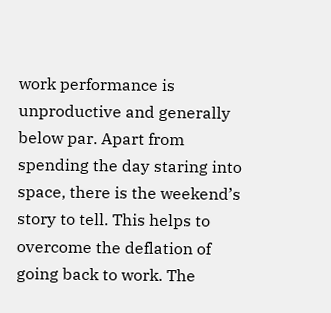work performance is unproductive and generally below par. Apart from spending the day staring into space, there is the weekend’s story to tell. This helps to overcome the deflation of going back to work. The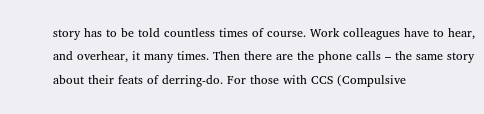story has to be told countless times of course. Work colleagues have to hear, and overhear, it many times. Then there are the phone calls – the same story about their feats of derring-do. For those with CCS (Compulsive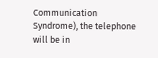Communication Syndrome), the telephone will be in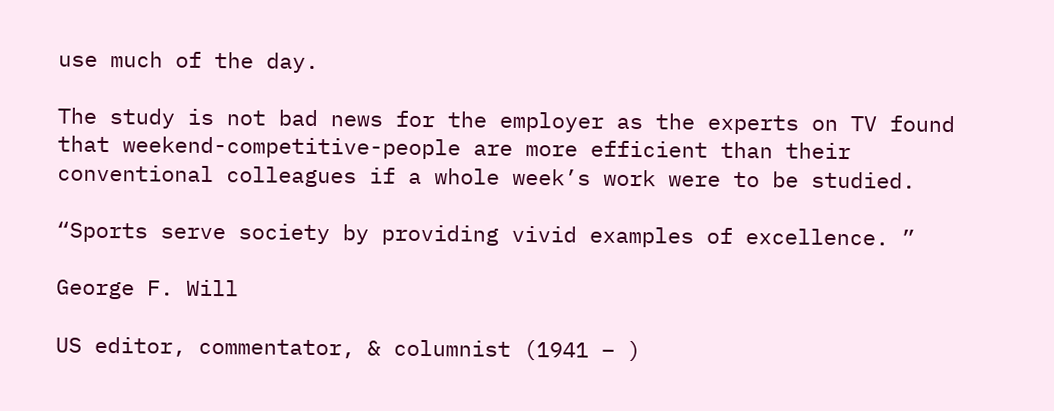use much of the day.

The study is not bad news for the employer as the experts on TV found that weekend-competitive-people are more efficient than their conventional colleagues if a whole week’s work were to be studied.

“Sports serve society by providing vivid examples of excellence. ”

George F. Will

US editor, commentator, & columnist (1941 – )